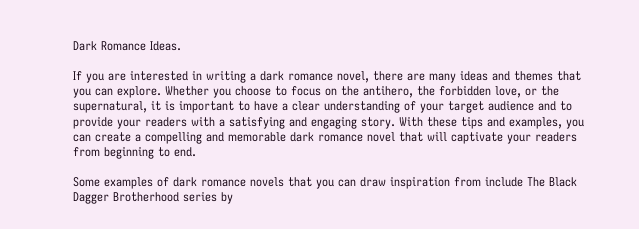Dark Romance Ideas.

If you are interested in writing a dark romance novel, there are many ideas and themes that you can explore. Whether you choose to focus on the antihero, the forbidden love, or the supernatural, it is important to have a clear understanding of your target audience and to provide your readers with a satisfying and engaging story. With these tips and examples, you can create a compelling and memorable dark romance novel that will captivate your readers from beginning to end.

Some examples of dark romance novels that you can draw inspiration from include The Black Dagger Brotherhood series by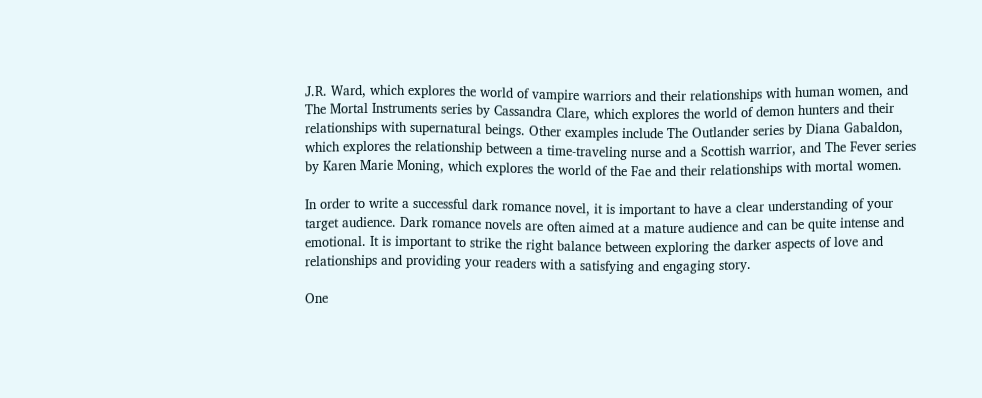J.R. Ward, which explores the world of vampire warriors and their relationships with human women, and The Mortal Instruments series by Cassandra Clare, which explores the world of demon hunters and their relationships with supernatural beings. Other examples include The Outlander series by Diana Gabaldon, which explores the relationship between a time-traveling nurse and a Scottish warrior, and The Fever series by Karen Marie Moning, which explores the world of the Fae and their relationships with mortal women.

In order to write a successful dark romance novel, it is important to have a clear understanding of your target audience. Dark romance novels are often aimed at a mature audience and can be quite intense and emotional. It is important to strike the right balance between exploring the darker aspects of love and relationships and providing your readers with a satisfying and engaging story.

One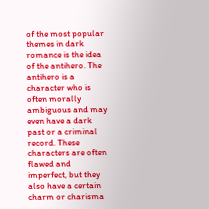of the most popular themes in dark romance is the idea of the antihero. The antihero is a character who is often morally ambiguous and may even have a dark past or a criminal record. These characters are often flawed and imperfect, but they also have a certain charm or charisma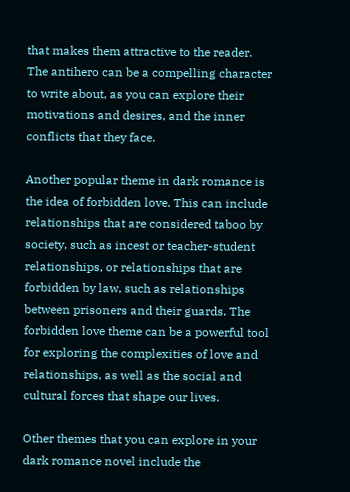that makes them attractive to the reader. The antihero can be a compelling character to write about, as you can explore their motivations and desires, and the inner conflicts that they face.

Another popular theme in dark romance is the idea of forbidden love. This can include relationships that are considered taboo by society, such as incest or teacher-student relationships, or relationships that are forbidden by law, such as relationships between prisoners and their guards. The forbidden love theme can be a powerful tool for exploring the complexities of love and relationships, as well as the social and cultural forces that shape our lives.

Other themes that you can explore in your dark romance novel include the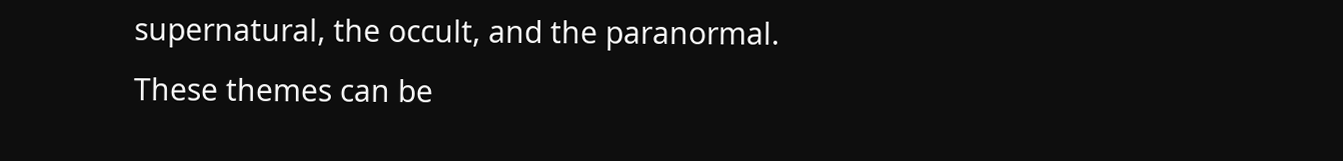supernatural, the occult, and the paranormal. These themes can be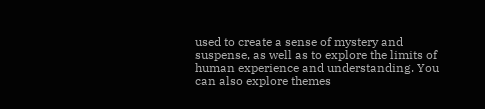used to create a sense of mystery and suspense, as well as to explore the limits of human experience and understanding. You can also explore themes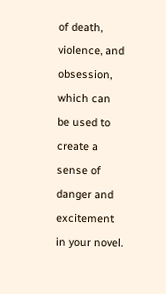of death, violence, and obsession, which can be used to create a sense of danger and excitement in your novel.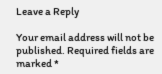Leave a Reply

Your email address will not be published. Required fields are marked *